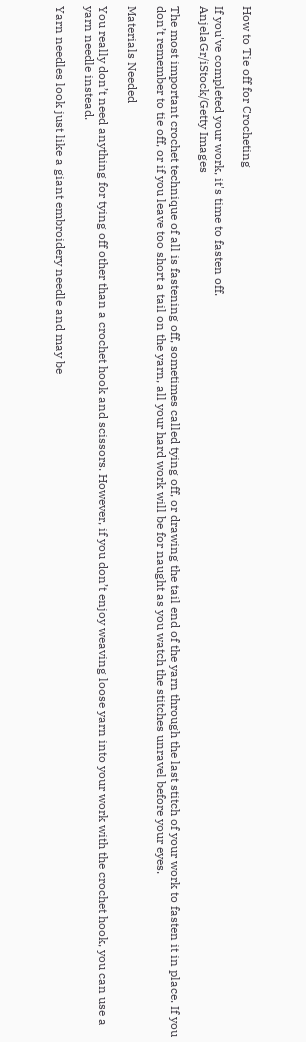How to Tie off for Crocheting

If you've completed your work, it's time to fasten off.
AnjelaGr/iStock/Getty Images

The most important crochet technique of all is fastening off, sometimes called tying off, or drawing the tail end of the yarn through the last stitch of your work to fasten it in place. If you don’t remember to tie off, or if you leave too short a tail on the yarn, all your hard work will be for naught as you watch the stitches unravel before your eyes.

Materials Needed

You really don’t need anything for tying off other than a crochet hook and scissors. However, if you don’t enjoy weaving loose yarn into your work with the crochet hook, you can use a yarn needle instead.

Yarn needles look just like a giant embroidery needle and may be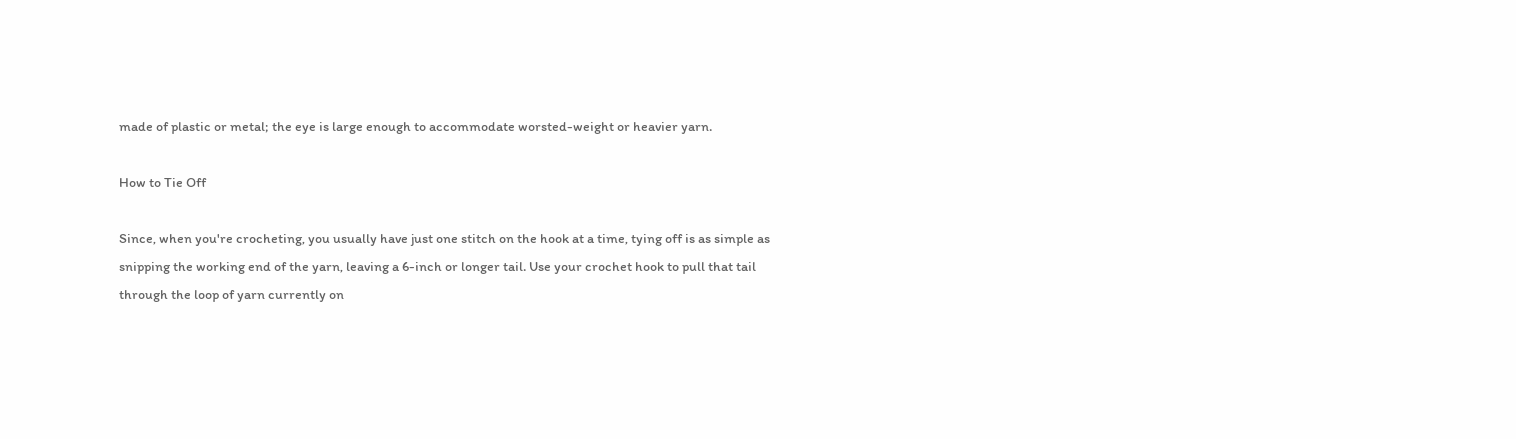made of plastic or metal; the eye is large enough to accommodate worsted-weight or heavier yarn.

How to Tie Off

Since, when you're crocheting, you usually have just one stitch on the hook at a time, tying off is as simple as snipping the working end of the yarn, leaving a 6-inch or longer tail. Use your crochet hook to pull that tail through the loop of yarn currently on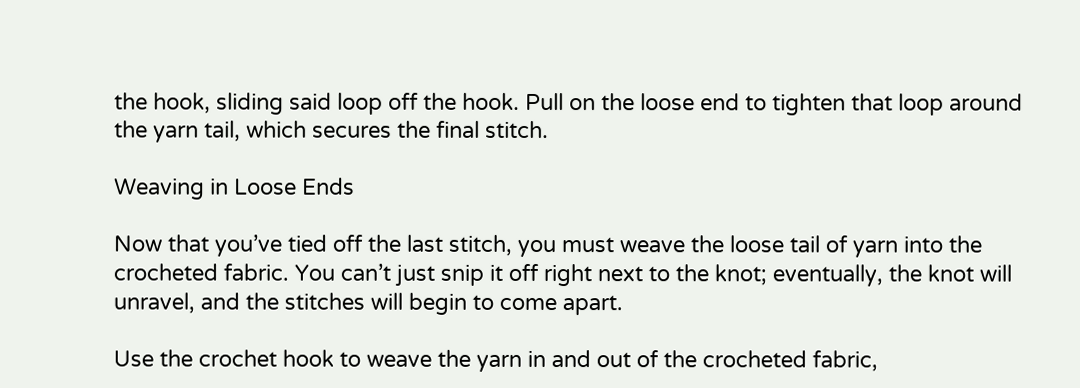the hook, sliding said loop off the hook. Pull on the loose end to tighten that loop around the yarn tail, which secures the final stitch.

Weaving in Loose Ends

Now that you’ve tied off the last stitch, you must weave the loose tail of yarn into the crocheted fabric. You can’t just snip it off right next to the knot; eventually, the knot will unravel, and the stitches will begin to come apart.

Use the crochet hook to weave the yarn in and out of the crocheted fabric,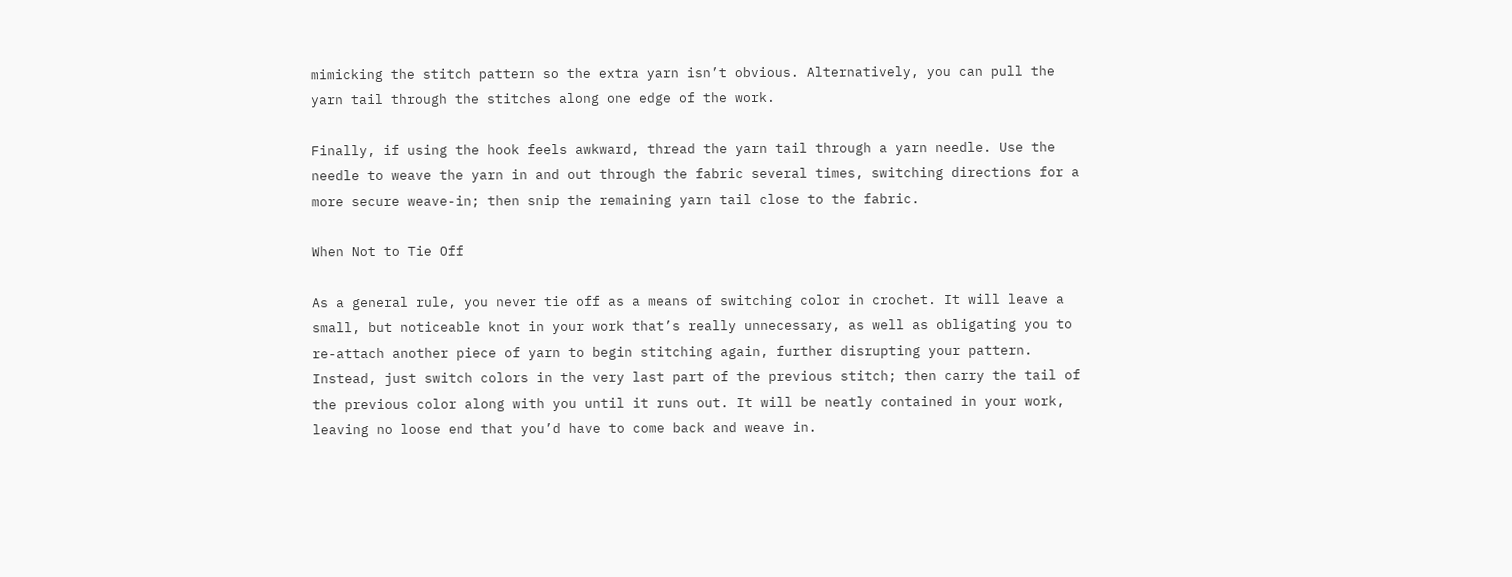mimicking the stitch pattern so the extra yarn isn’t obvious. Alternatively, you can pull the yarn tail through the stitches along one edge of the work.

Finally, if using the hook feels awkward, thread the yarn tail through a yarn needle. Use the needle to weave the yarn in and out through the fabric several times, switching directions for a more secure weave-in; then snip the remaining yarn tail close to the fabric.

When Not to Tie Off

As a general rule, you never tie off as a means of switching color in crochet. It will leave a small, but noticeable knot in your work that’s really unnecessary, as well as obligating you to re-attach another piece of yarn to begin stitching again, further disrupting your pattern. Instead, just switch colors in the very last part of the previous stitch; then carry the tail of the previous color along with you until it runs out. It will be neatly contained in your work, leaving no loose end that you’d have to come back and weave in.